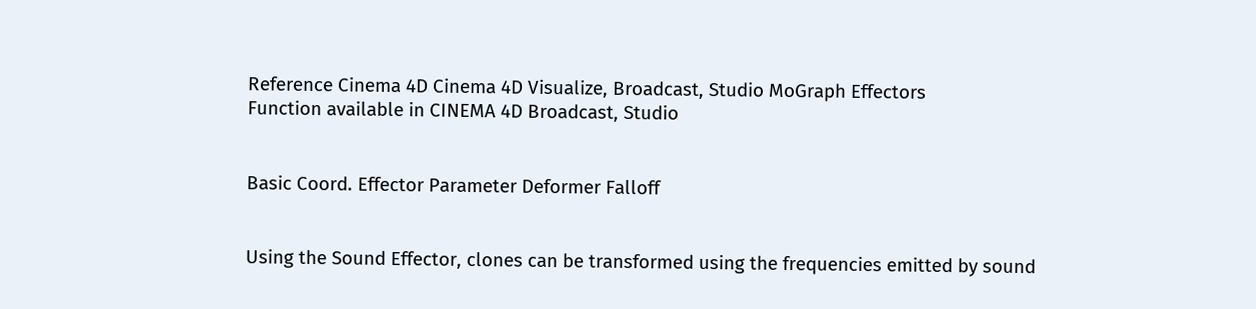Reference Cinema 4D Cinema 4D Visualize, Broadcast, Studio MoGraph Effectors
Function available in CINEMA 4D Broadcast, Studio


Basic Coord. Effector Parameter Deformer Falloff


Using the Sound Effector, clones can be transformed using the frequencies emitted by sound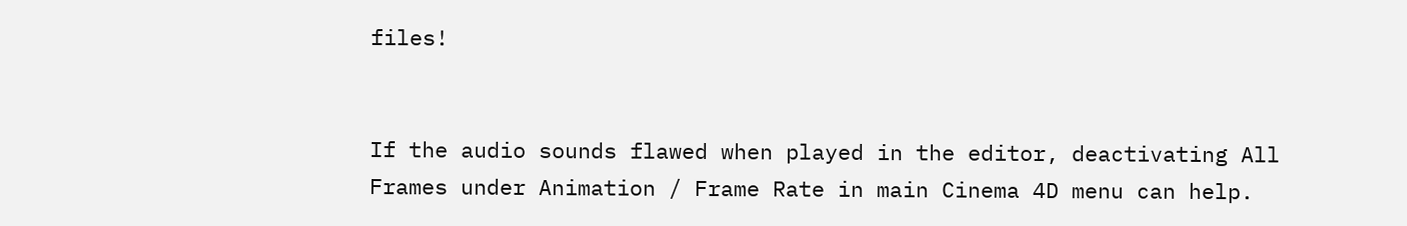files!


If the audio sounds flawed when played in the editor, deactivating All Frames under Animation / Frame Rate in main Cinema 4D menu can help.